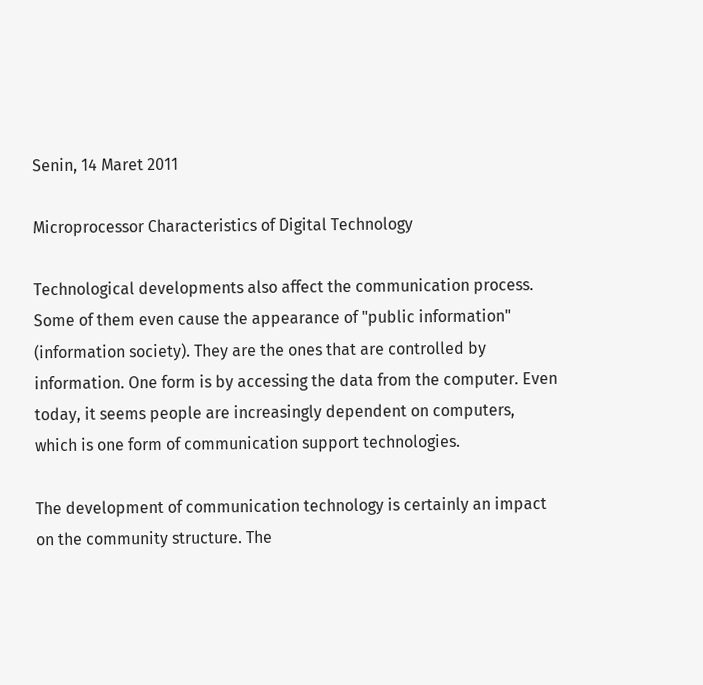Senin, 14 Maret 2011

Microprocessor Characteristics of Digital Technology

Technological developments also affect the communication process. Some of them even cause the appearance of "public information" (information society). They are the ones that are controlled by information. One form is by accessing the data from the computer. Even today, it seems people are increasingly dependent on computers, which is one form of communication support technologies.

The development of communication technology is certainly an impact on the community structure. The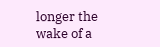longer the wake of a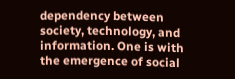dependency between society, technology, and information. One is with the emergence of social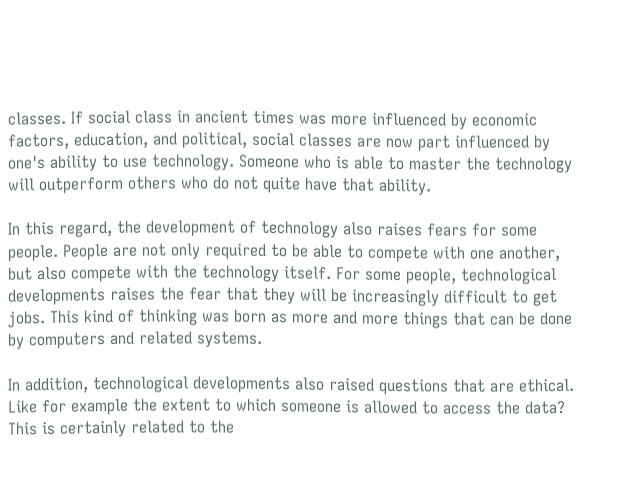classes. If social class in ancient times was more influenced by economic factors, education, and political, social classes are now part influenced by one's ability to use technology. Someone who is able to master the technology will outperform others who do not quite have that ability.

In this regard, the development of technology also raises fears for some people. People are not only required to be able to compete with one another, but also compete with the technology itself. For some people, technological developments raises the fear that they will be increasingly difficult to get jobs. This kind of thinking was born as more and more things that can be done by computers and related systems.

In addition, technological developments also raised questions that are ethical. Like for example the extent to which someone is allowed to access the data? This is certainly related to the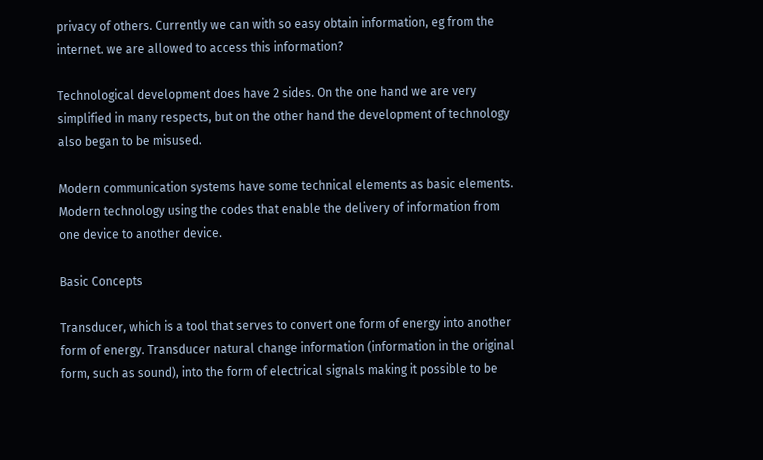privacy of others. Currently we can with so easy obtain information, eg from the internet. we are allowed to access this information?

Technological development does have 2 sides. On the one hand we are very simplified in many respects, but on the other hand the development of technology also began to be misused.

Modern communication systems have some technical elements as basic elements. Modern technology using the codes that enable the delivery of information from one device to another device.

Basic Concepts

Transducer, which is a tool that serves to convert one form of energy into another form of energy. Transducer natural change information (information in the original form, such as sound), into the form of electrical signals making it possible to be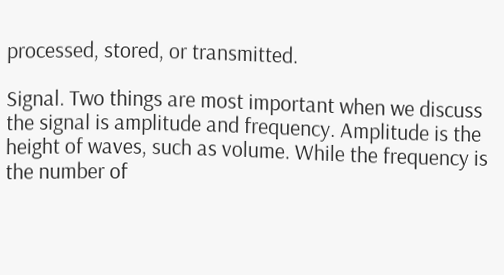processed, stored, or transmitted.

Signal. Two things are most important when we discuss the signal is amplitude and frequency. Amplitude is the height of waves, such as volume. While the frequency is the number of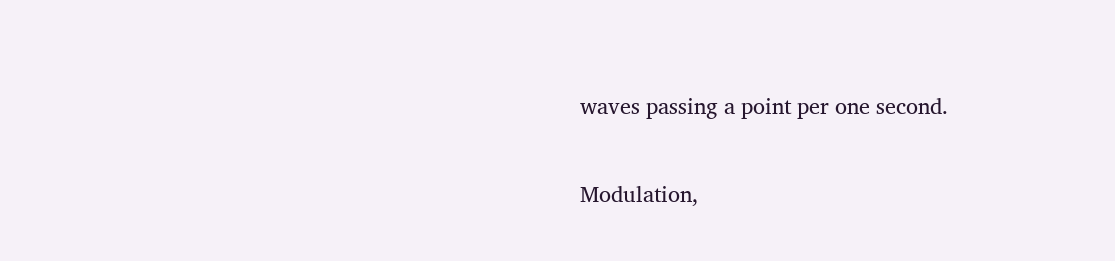waves passing a point per one second.

Modulation,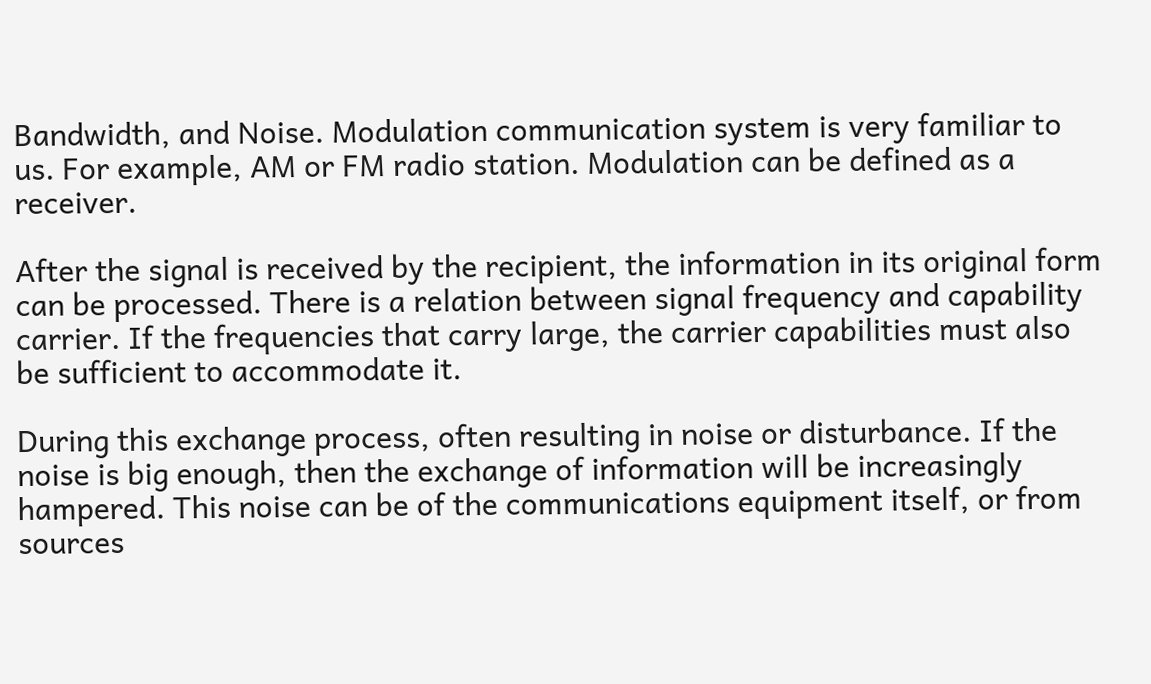Bandwidth, and Noise. Modulation communication system is very familiar to us. For example, AM or FM radio station. Modulation can be defined as a receiver.

After the signal is received by the recipient, the information in its original form can be processed. There is a relation between signal frequency and capability carrier. If the frequencies that carry large, the carrier capabilities must also be sufficient to accommodate it.

During this exchange process, often resulting in noise or disturbance. If the noise is big enough, then the exchange of information will be increasingly hampered. This noise can be of the communications equipment itself, or from sources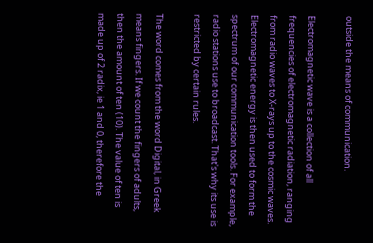outside the means of communication.

Electromagnetic wave is a collection of all frequencies of electromagnetic radiation, ranging from radio waves to X-rays up to the cosmic waves. Electromagnetic energy is then used to form the spectrum of our communication tools. For example, radio stations use to broadcast. That's why its use is restricted by certain rules.

The word comes from the word Digital, in Greek means fingers. If we count the fingers of adults, then the amount of ten (10). The value of ten is made up of 2 radix, ie 1 and 0, therefore the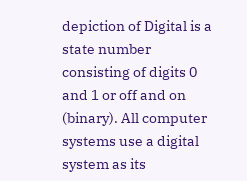depiction of Digital is a state number consisting of digits 0 and 1 or off and on (binary). All computer systems use a digital system as its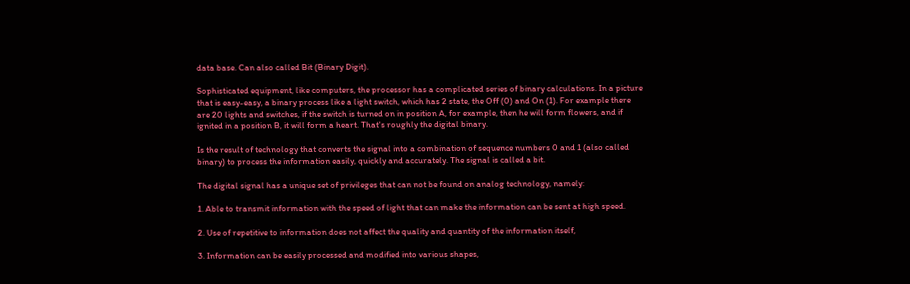data base. Can also called Bit (Binary Digit).

Sophisticated equipment, like computers, the processor has a complicated series of binary calculations. In a picture that is easy-easy, a binary process like a light switch, which has 2 state, the Off (0) and On (1). For example there are 20 lights and switches, if the switch is turned on in position A, for example, then he will form flowers, and if ignited in a position B, it will form a heart. That's roughly the digital binary.

Is the result of technology that converts the signal into a combination of sequence numbers 0 and 1 (also called binary) to process the information easily, quickly and accurately. The signal is called a bit.

The digital signal has a unique set of privileges that can not be found on analog technology, namely:

1. Able to transmit information with the speed of light that can make the information can be sent at high speed.

2. Use of repetitive to information does not affect the quality and quantity of the information itself,

3. Information can be easily processed and modified into various shapes,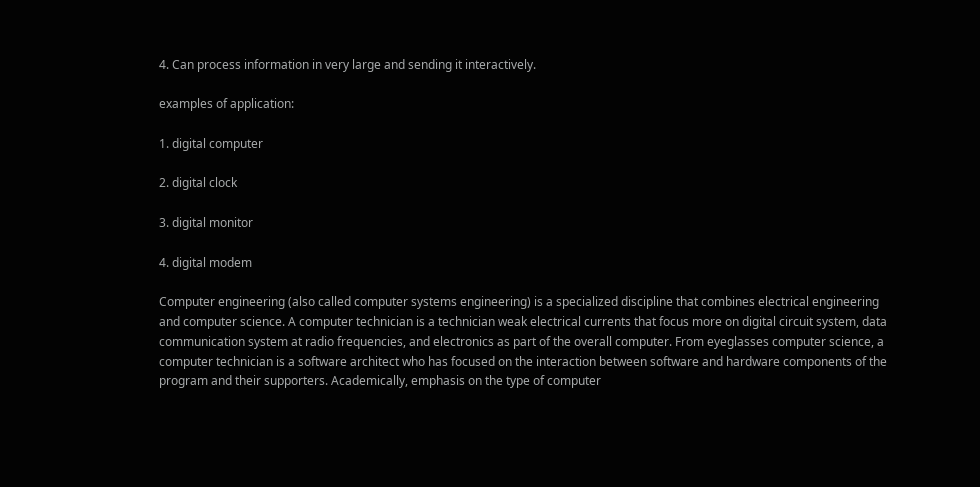4. Can process information in very large and sending it interactively.

examples of application:

1. digital computer

2. digital clock

3. digital monitor

4. digital modem

Computer engineering (also called computer systems engineering) is a specialized discipline that combines electrical engineering and computer science. A computer technician is a technician weak electrical currents that focus more on digital circuit system, data communication system at radio frequencies, and electronics as part of the overall computer. From eyeglasses computer science, a computer technician is a software architect who has focused on the interaction between software and hardware components of the program and their supporters. Academically, emphasis on the type of computer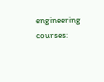engineering courses: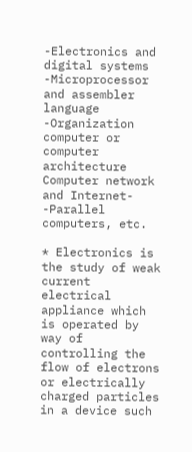-Electronics and digital systems
-Microprocessor and assembler language
-Organization computer or computer architecture
Computer network and Internet-
-Parallel computers, etc.

* Electronics is the study of weak current electrical appliance which is operated by way of controlling the flow of electrons or electrically charged particles in a device such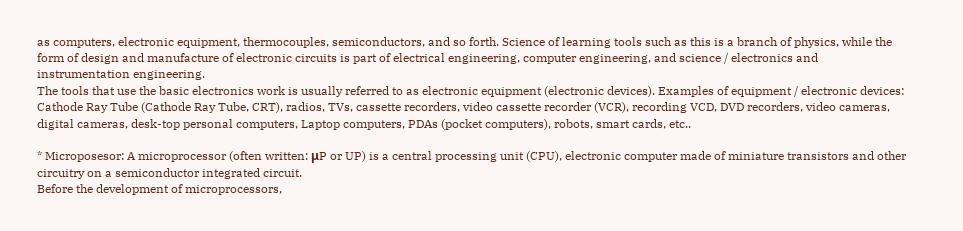as computers, electronic equipment, thermocouples, semiconductors, and so forth. Science of learning tools such as this is a branch of physics, while the form of design and manufacture of electronic circuits is part of electrical engineering, computer engineering, and science / electronics and instrumentation engineering.
The tools that use the basic electronics work is usually referred to as electronic equipment (electronic devices). Examples of equipment / electronic devices: Cathode Ray Tube (Cathode Ray Tube, CRT), radios, TVs, cassette recorders, video cassette recorder (VCR), recording VCD, DVD recorders, video cameras, digital cameras, desk-top personal computers, Laptop computers, PDAs (pocket computers), robots, smart cards, etc..

* Microposesor: A microprocessor (often written: μP or UP) is a central processing unit (CPU), electronic computer made of miniature transistors and other circuitry on a semiconductor integrated circuit.
Before the development of microprocessors,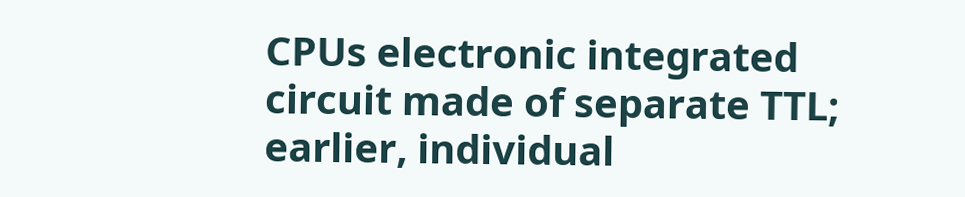CPUs electronic integrated circuit made of separate TTL; earlier, individual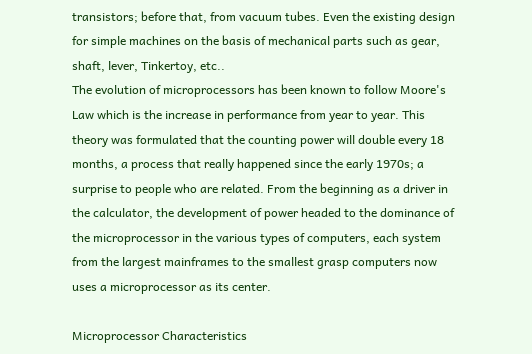transistors; before that, from vacuum tubes. Even the existing design for simple machines on the basis of mechanical parts such as gear, shaft, lever, Tinkertoy, etc..
The evolution of microprocessors has been known to follow Moore's Law which is the increase in performance from year to year. This theory was formulated that the counting power will double every 18 months, a process that really happened since the early 1970s; a surprise to people who are related. From the beginning as a driver in the calculator, the development of power headed to the dominance of the microprocessor in the various types of computers, each system from the largest mainframes to the smallest grasp computers now uses a microprocessor as its center.

Microprocessor Characteristics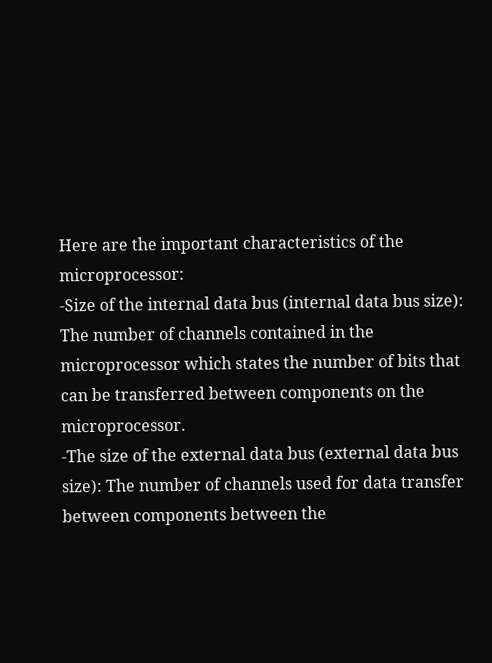Here are the important characteristics of the microprocessor:
-Size of the internal data bus (internal data bus size): The number of channels contained in the microprocessor which states the number of bits that can be transferred between components on the microprocessor.
-The size of the external data bus (external data bus size): The number of channels used for data transfer between components between the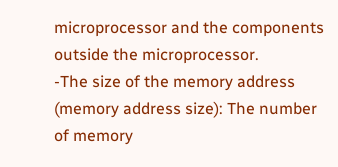microprocessor and the components outside the microprocessor.
-The size of the memory address (memory address size): The number of memory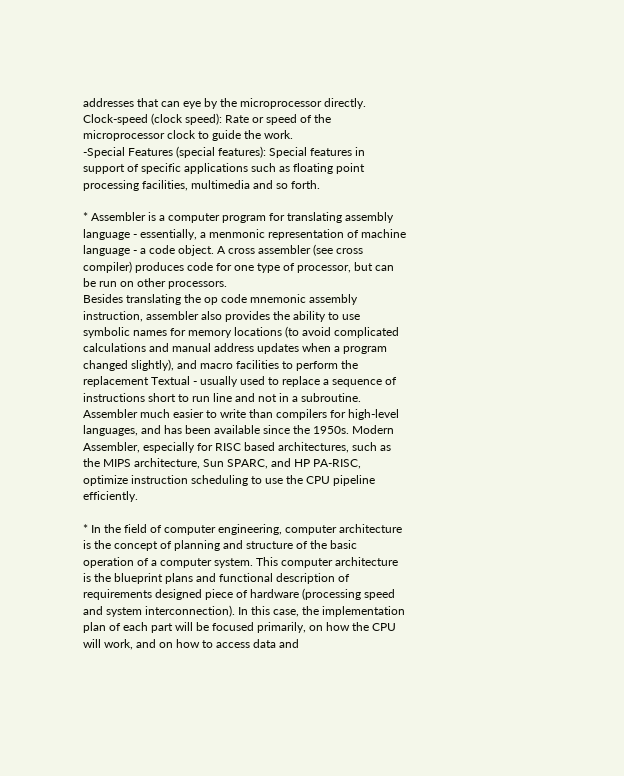addresses that can eye by the microprocessor directly.
Clock-speed (clock speed): Rate or speed of the microprocessor clock to guide the work.
-Special Features (special features): Special features in support of specific applications such as floating point processing facilities, multimedia and so forth.

* Assembler is a computer program for translating assembly language - essentially, a menmonic representation of machine language - a code object. A cross assembler (see cross compiler) produces code for one type of processor, but can be run on other processors.
Besides translating the op code mnemonic assembly instruction, assembler also provides the ability to use symbolic names for memory locations (to avoid complicated calculations and manual address updates when a program changed slightly), and macro facilities to perform the replacement Textual - usually used to replace a sequence of instructions short to run line and not in a subroutine.
Assembler much easier to write than compilers for high-level languages, and has been available since the 1950s. Modern Assembler, especially for RISC based architectures, such as the MIPS architecture, Sun SPARC, and HP PA-RISC, optimize instruction scheduling to use the CPU pipeline efficiently.

* In the field of computer engineering, computer architecture is the concept of planning and structure of the basic operation of a computer system. This computer architecture is the blueprint plans and functional description of requirements designed piece of hardware (processing speed and system interconnection). In this case, the implementation plan of each part will be focused primarily, on how the CPU will work, and on how to access data and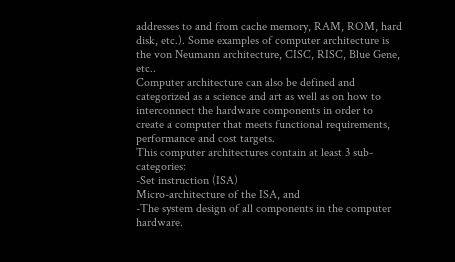addresses to and from cache memory, RAM, ROM, hard disk, etc.). Some examples of computer architecture is the von Neumann architecture, CISC, RISC, Blue Gene, etc..
Computer architecture can also be defined and categorized as a science and art as well as on how to interconnect the hardware components in order to create a computer that meets functional requirements, performance and cost targets.
This computer architectures contain at least 3 sub-categories:
-Set instruction (ISA)
Micro-architecture of the ISA, and
-The system design of all components in the computer hardware.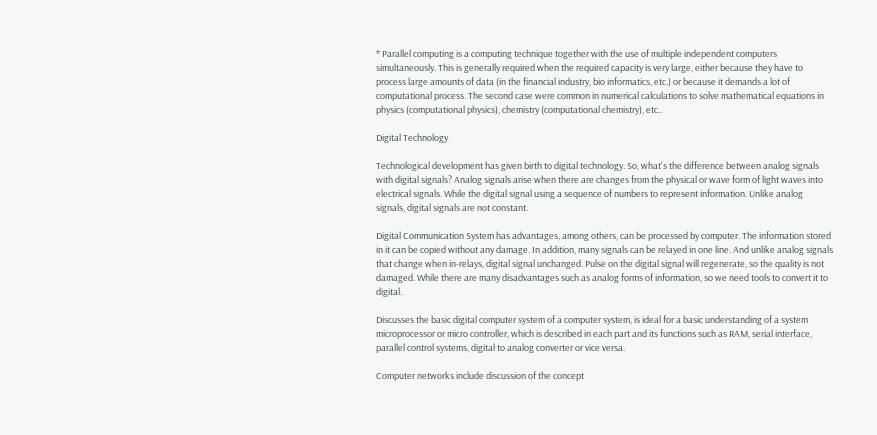* Parallel computing is a computing technique together with the use of multiple independent computers simultaneously. This is generally required when the required capacity is very large, either because they have to process large amounts of data (in the financial industry, bio informatics, etc.) or because it demands a lot of computational process. The second case were common in numerical calculations to solve mathematical equations in physics (computational physics), chemistry (computational chemistry), etc..

Digital Technology

Technological development has given birth to digital technology. So, what's the difference between analog signals with digital signals? Analog signals arise when there are changes from the physical or wave form of light waves into electrical signals. While the digital signal using a sequence of numbers to represent information. Unlike analog signals, digital signals are not constant.

Digital Communication System has advantages, among others, can be processed by computer. The information stored in it can be copied without any damage. In addition, many signals can be relayed in one line. And unlike analog signals that change when in-relays, digital signal unchanged. Pulse on the digital signal will regenerate, so the quality is not damaged. While there are many disadvantages such as analog forms of information, so we need tools to convert it to digital.

Discusses the basic digital computer system of a computer system, is ideal for a basic understanding of a system microprocessor or micro controller, which is described in each part and its functions such as RAM, serial interface, parallel control systems, digital to analog converter or vice versa.

Computer networks include discussion of the concept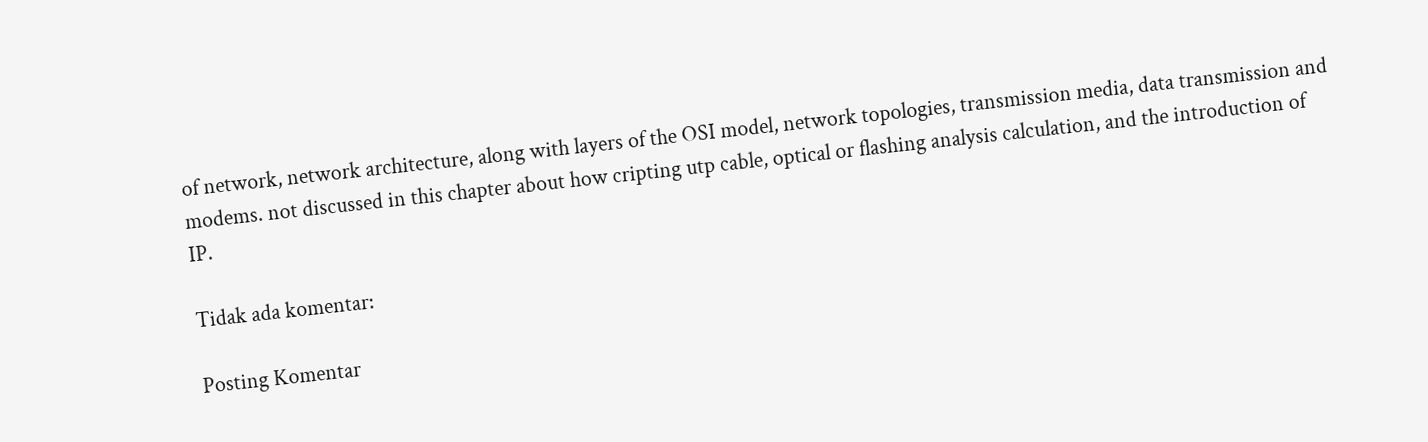of network, network architecture, along with layers of the OSI model, network topologies, transmission media, data transmission and modems. not discussed in this chapter about how cripting utp cable, optical or flashing analysis calculation, and the introduction of IP.

Tidak ada komentar:

Posting Komentar